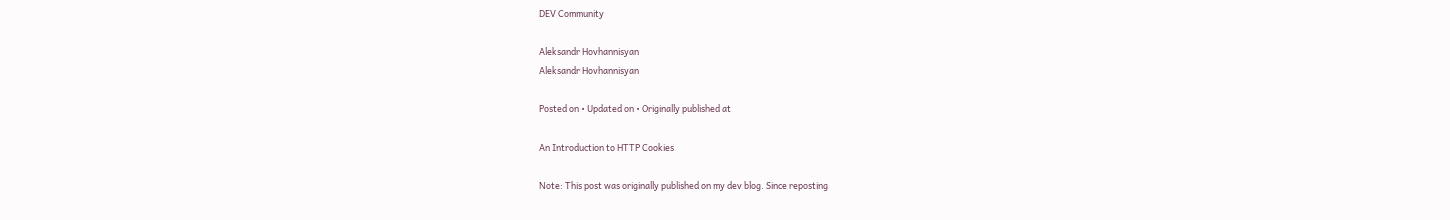DEV Community

Aleksandr Hovhannisyan
Aleksandr Hovhannisyan

Posted on • Updated on • Originally published at

An Introduction to HTTP Cookies

Note: This post was originally published on my dev blog. Since reposting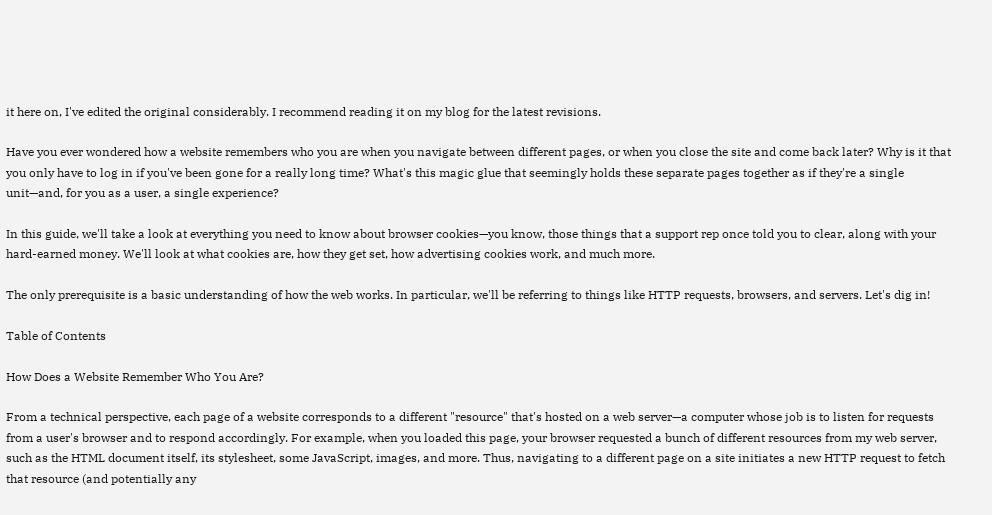it here on, I've edited the original considerably. I recommend reading it on my blog for the latest revisions.

Have you ever wondered how a website remembers who you are when you navigate between different pages, or when you close the site and come back later? Why is it that you only have to log in if you've been gone for a really long time? What's this magic glue that seemingly holds these separate pages together as if they're a single unit—and, for you as a user, a single experience?

In this guide, we'll take a look at everything you need to know about browser cookies—you know, those things that a support rep once told you to clear, along with your hard-earned money. We'll look at what cookies are, how they get set, how advertising cookies work, and much more.

The only prerequisite is a basic understanding of how the web works. In particular, we'll be referring to things like HTTP requests, browsers, and servers. Let's dig in!

Table of Contents

How Does a Website Remember Who You Are?

From a technical perspective, each page of a website corresponds to a different "resource" that's hosted on a web server—a computer whose job is to listen for requests from a user's browser and to respond accordingly. For example, when you loaded this page, your browser requested a bunch of different resources from my web server, such as the HTML document itself, its stylesheet, some JavaScript, images, and more. Thus, navigating to a different page on a site initiates a new HTTP request to fetch that resource (and potentially any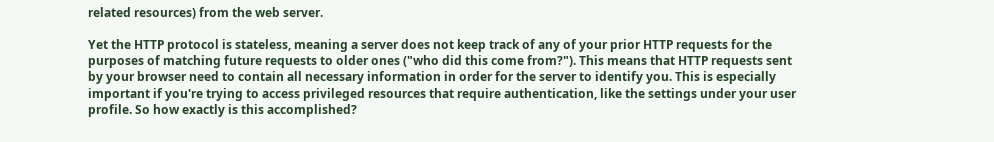related resources) from the web server.

Yet the HTTP protocol is stateless, meaning a server does not keep track of any of your prior HTTP requests for the purposes of matching future requests to older ones ("who did this come from?"). This means that HTTP requests sent by your browser need to contain all necessary information in order for the server to identify you. This is especially important if you're trying to access privileged resources that require authentication, like the settings under your user profile. So how exactly is this accomplished?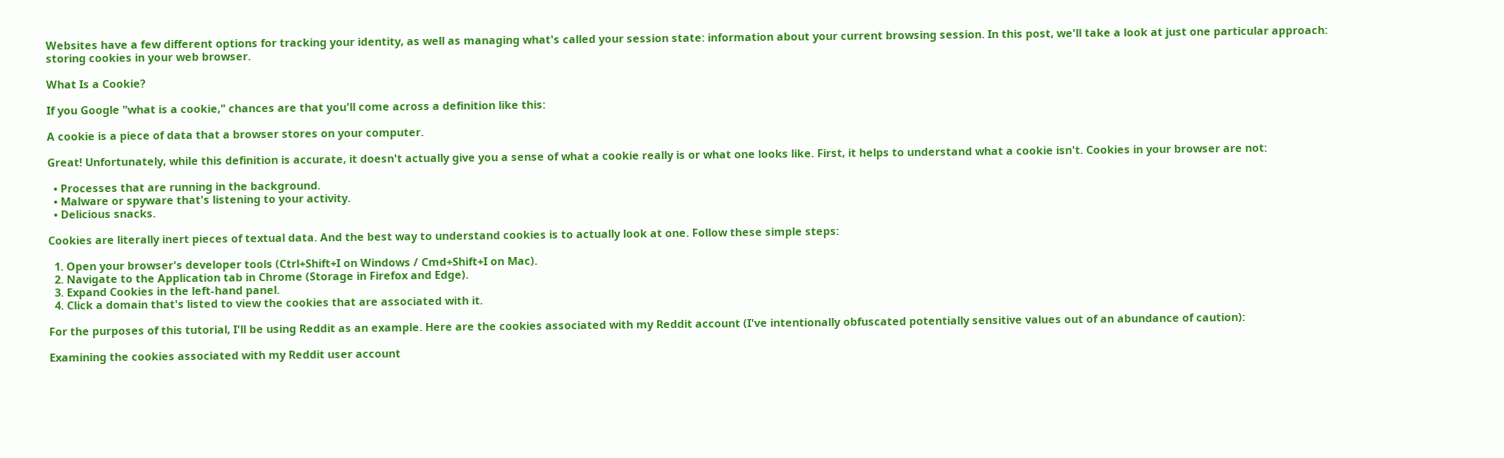Websites have a few different options for tracking your identity, as well as managing what's called your session state: information about your current browsing session. In this post, we'll take a look at just one particular approach: storing cookies in your web browser.

What Is a Cookie?

If you Google "what is a cookie," chances are that you'll come across a definition like this:

A cookie is a piece of data that a browser stores on your computer.

Great! Unfortunately, while this definition is accurate, it doesn't actually give you a sense of what a cookie really is or what one looks like. First, it helps to understand what a cookie isn't. Cookies in your browser are not:

  • Processes that are running in the background.
  • Malware or spyware that's listening to your activity.
  • Delicious snacks.

Cookies are literally inert pieces of textual data. And the best way to understand cookies is to actually look at one. Follow these simple steps:

  1. Open your browser's developer tools (Ctrl+Shift+I on Windows / Cmd+Shift+I on Mac).
  2. Navigate to the Application tab in Chrome (Storage in Firefox and Edge).
  3. Expand Cookies in the left-hand panel.
  4. Click a domain that's listed to view the cookies that are associated with it.

For the purposes of this tutorial, I'll be using Reddit as an example. Here are the cookies associated with my Reddit account (I've intentionally obfuscated potentially sensitive values out of an abundance of caution):

Examining the cookies associated with my Reddit user account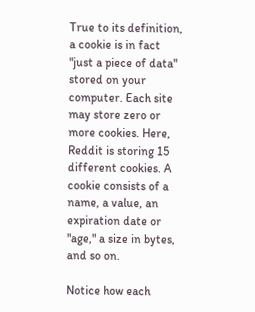True to its definition, a cookie is in fact "just a piece of data" stored on your computer. Each site may store zero or more cookies. Here, Reddit is storing 15 different cookies. A cookie consists of a name, a value, an expiration date or "age," a size in bytes, and so on.

Notice how each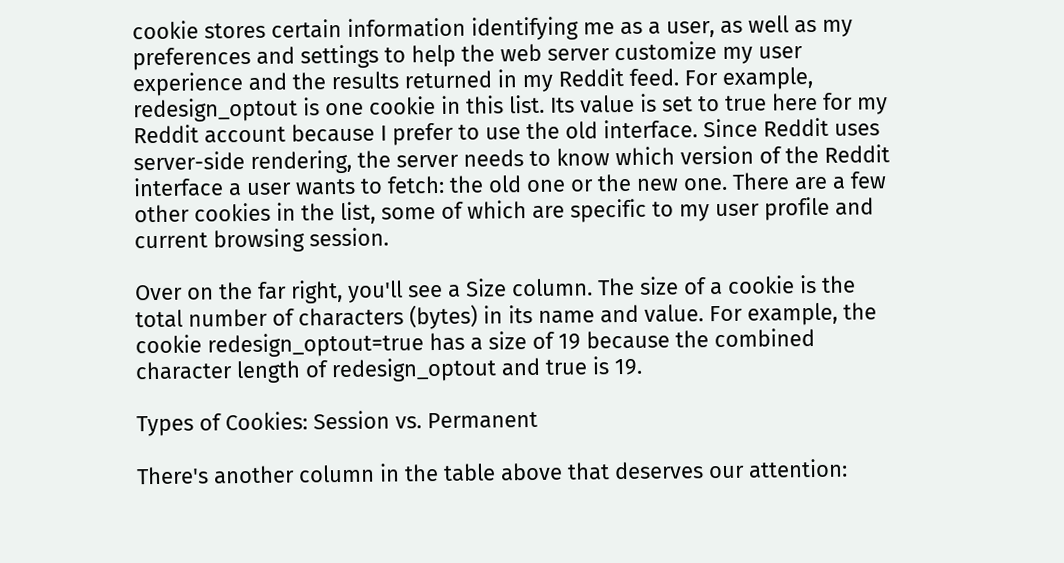cookie stores certain information identifying me as a user, as well as my preferences and settings to help the web server customize my user experience and the results returned in my Reddit feed. For example, redesign_optout is one cookie in this list. Its value is set to true here for my Reddit account because I prefer to use the old interface. Since Reddit uses server-side rendering, the server needs to know which version of the Reddit interface a user wants to fetch: the old one or the new one. There are a few other cookies in the list, some of which are specific to my user profile and current browsing session.

Over on the far right, you'll see a Size column. The size of a cookie is the total number of characters (bytes) in its name and value. For example, the cookie redesign_optout=true has a size of 19 because the combined character length of redesign_optout and true is 19.

Types of Cookies: Session vs. Permanent

There's another column in the table above that deserves our attention: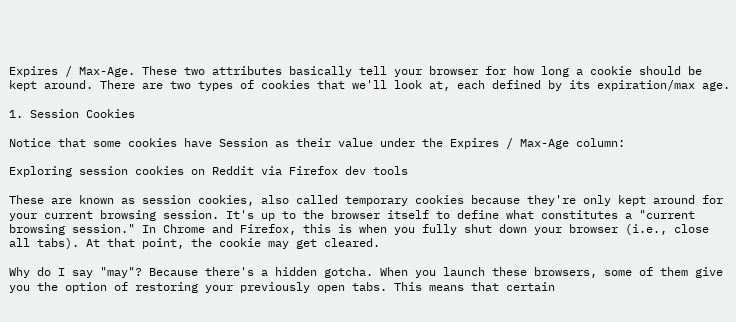Expires / Max-Age. These two attributes basically tell your browser for how long a cookie should be kept around. There are two types of cookies that we'll look at, each defined by its expiration/max age.

1. Session Cookies

Notice that some cookies have Session as their value under the Expires / Max-Age column:

Exploring session cookies on Reddit via Firefox dev tools

These are known as session cookies, also called temporary cookies because they're only kept around for your current browsing session. It's up to the browser itself to define what constitutes a "current browsing session." In Chrome and Firefox, this is when you fully shut down your browser (i.e., close all tabs). At that point, the cookie may get cleared.

Why do I say "may"? Because there's a hidden gotcha. When you launch these browsers, some of them give you the option of restoring your previously open tabs. This means that certain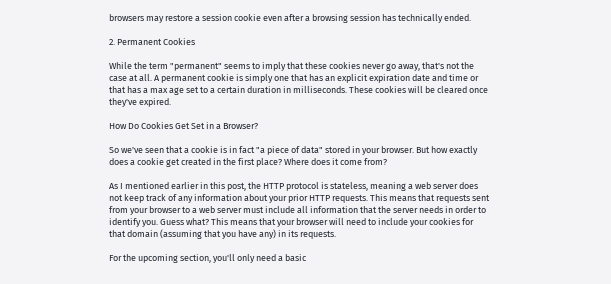browsers may restore a session cookie even after a browsing session has technically ended.

2. Permanent Cookies

While the term "permanent" seems to imply that these cookies never go away, that's not the case at all. A permanent cookie is simply one that has an explicit expiration date and time or that has a max age set to a certain duration in milliseconds. These cookies will be cleared once they've expired.

How Do Cookies Get Set in a Browser?

So we've seen that a cookie is in fact "a piece of data" stored in your browser. But how exactly does a cookie get created in the first place? Where does it come from?

As I mentioned earlier in this post, the HTTP protocol is stateless, meaning a web server does not keep track of any information about your prior HTTP requests. This means that requests sent from your browser to a web server must include all information that the server needs in order to identify you. Guess what? This means that your browser will need to include your cookies for that domain (assuming that you have any) in its requests.

For the upcoming section, you'll only need a basic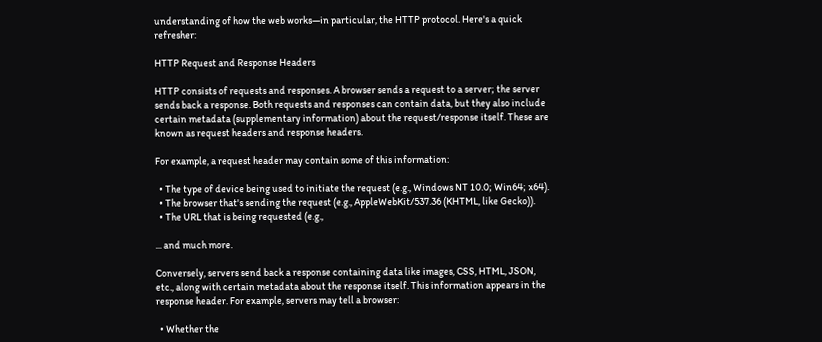understanding of how the web works—in particular, the HTTP protocol. Here's a quick refresher:

HTTP Request and Response Headers

HTTP consists of requests and responses. A browser sends a request to a server; the server sends back a response. Both requests and responses can contain data, but they also include certain metadata (supplementary information) about the request/response itself. These are known as request headers and response headers.

For example, a request header may contain some of this information:

  • The type of device being used to initiate the request (e.g., Windows NT 10.0; Win64; x64).
  • The browser that's sending the request (e.g., AppleWebKit/537.36 (KHTML, like Gecko)).
  • The URL that is being requested (e.g.,

... and much more.

Conversely, servers send back a response containing data like images, CSS, HTML, JSON, etc., along with certain metadata about the response itself. This information appears in the response header. For example, servers may tell a browser:

  • Whether the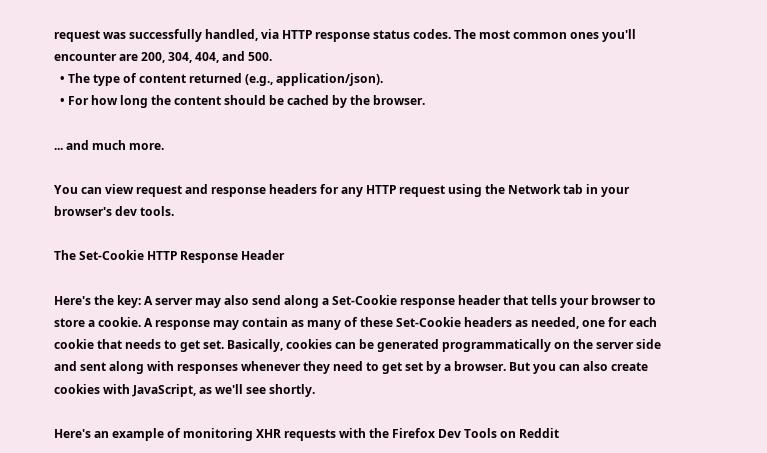request was successfully handled, via HTTP response status codes. The most common ones you'll encounter are 200, 304, 404, and 500.
  • The type of content returned (e.g., application/json).
  • For how long the content should be cached by the browser.

... and much more.

You can view request and response headers for any HTTP request using the Network tab in your browser's dev tools.

The Set-Cookie HTTP Response Header

Here's the key: A server may also send along a Set-Cookie response header that tells your browser to store a cookie. A response may contain as many of these Set-Cookie headers as needed, one for each cookie that needs to get set. Basically, cookies can be generated programmatically on the server side and sent along with responses whenever they need to get set by a browser. But you can also create cookies with JavaScript, as we'll see shortly.

Here's an example of monitoring XHR requests with the Firefox Dev Tools on Reddit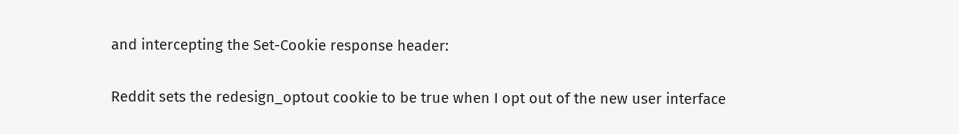and intercepting the Set-Cookie response header:

Reddit sets the redesign_optout cookie to be true when I opt out of the new user interface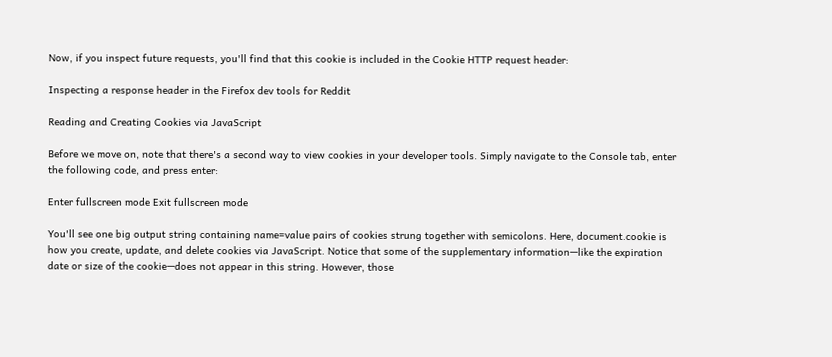Now, if you inspect future requests, you'll find that this cookie is included in the Cookie HTTP request header:

Inspecting a response header in the Firefox dev tools for Reddit

Reading and Creating Cookies via JavaScript

Before we move on, note that there's a second way to view cookies in your developer tools. Simply navigate to the Console tab, enter the following code, and press enter:

Enter fullscreen mode Exit fullscreen mode

You'll see one big output string containing name=value pairs of cookies strung together with semicolons. Here, document.cookie is how you create, update, and delete cookies via JavaScript. Notice that some of the supplementary information—like the expiration date or size of the cookie—does not appear in this string. However, those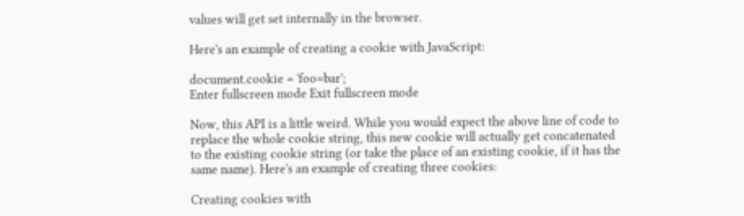values will get set internally in the browser.

Here's an example of creating a cookie with JavaScript:

document.cookie = 'foo=bar';
Enter fullscreen mode Exit fullscreen mode

Now, this API is a little weird. While you would expect the above line of code to replace the whole cookie string, this new cookie will actually get concatenated to the existing cookie string (or take the place of an existing cookie, if it has the same name). Here's an example of creating three cookies:

Creating cookies with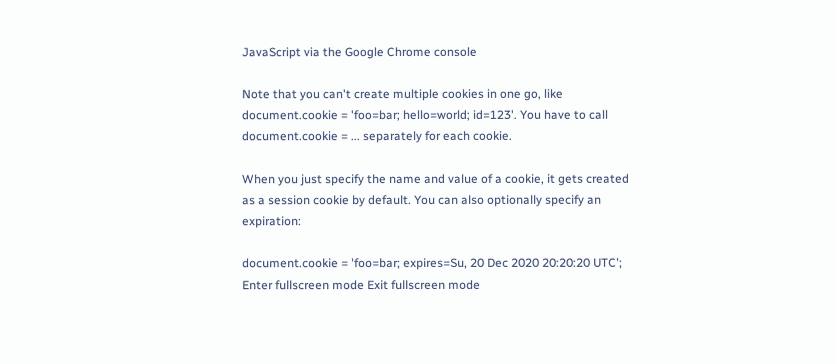JavaScript via the Google Chrome console

Note that you can't create multiple cookies in one go, like document.cookie = 'foo=bar; hello=world; id=123'. You have to call document.cookie = ... separately for each cookie.

When you just specify the name and value of a cookie, it gets created as a session cookie by default. You can also optionally specify an expiration:

document.cookie = 'foo=bar; expires=Su, 20 Dec 2020 20:20:20 UTC';
Enter fullscreen mode Exit fullscreen mode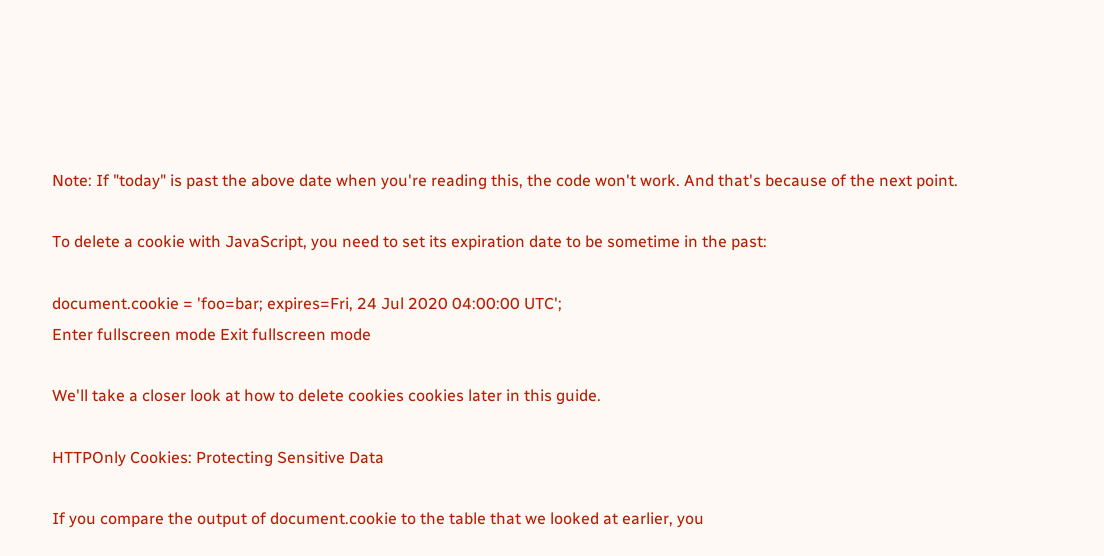Note: If "today" is past the above date when you're reading this, the code won't work. And that's because of the next point.

To delete a cookie with JavaScript, you need to set its expiration date to be sometime in the past:

document.cookie = 'foo=bar; expires=Fri, 24 Jul 2020 04:00:00 UTC';
Enter fullscreen mode Exit fullscreen mode

We'll take a closer look at how to delete cookies cookies later in this guide.

HTTPOnly Cookies: Protecting Sensitive Data

If you compare the output of document.cookie to the table that we looked at earlier, you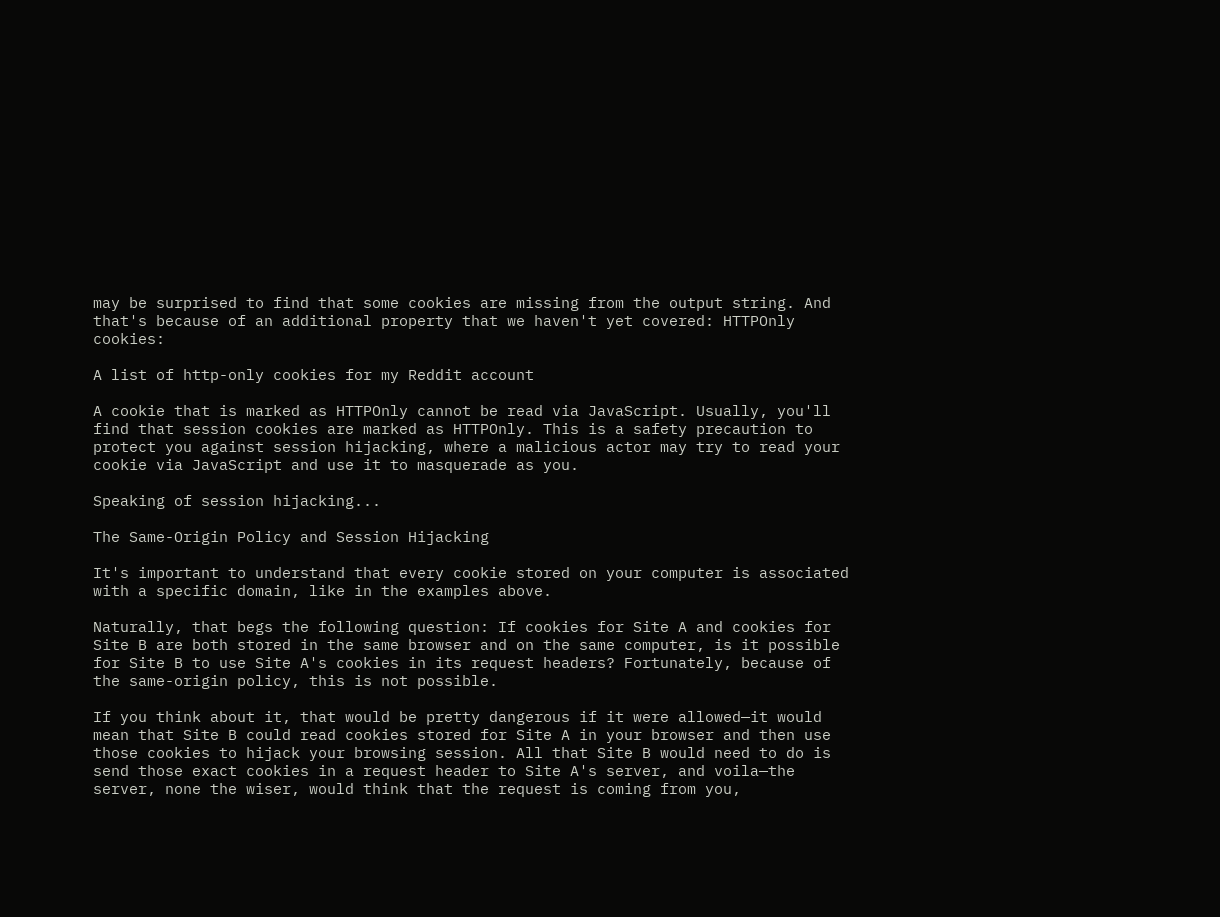may be surprised to find that some cookies are missing from the output string. And that's because of an additional property that we haven't yet covered: HTTPOnly cookies:

A list of http-only cookies for my Reddit account

A cookie that is marked as HTTPOnly cannot be read via JavaScript. Usually, you'll find that session cookies are marked as HTTPOnly. This is a safety precaution to protect you against session hijacking, where a malicious actor may try to read your cookie via JavaScript and use it to masquerade as you.

Speaking of session hijacking...

The Same-Origin Policy and Session Hijacking

It's important to understand that every cookie stored on your computer is associated with a specific domain, like in the examples above.

Naturally, that begs the following question: If cookies for Site A and cookies for Site B are both stored in the same browser and on the same computer, is it possible for Site B to use Site A's cookies in its request headers? Fortunately, because of the same-origin policy, this is not possible.

If you think about it, that would be pretty dangerous if it were allowed—it would mean that Site B could read cookies stored for Site A in your browser and then use those cookies to hijack your browsing session. All that Site B would need to do is send those exact cookies in a request header to Site A's server, and voila—the server, none the wiser, would think that the request is coming from you,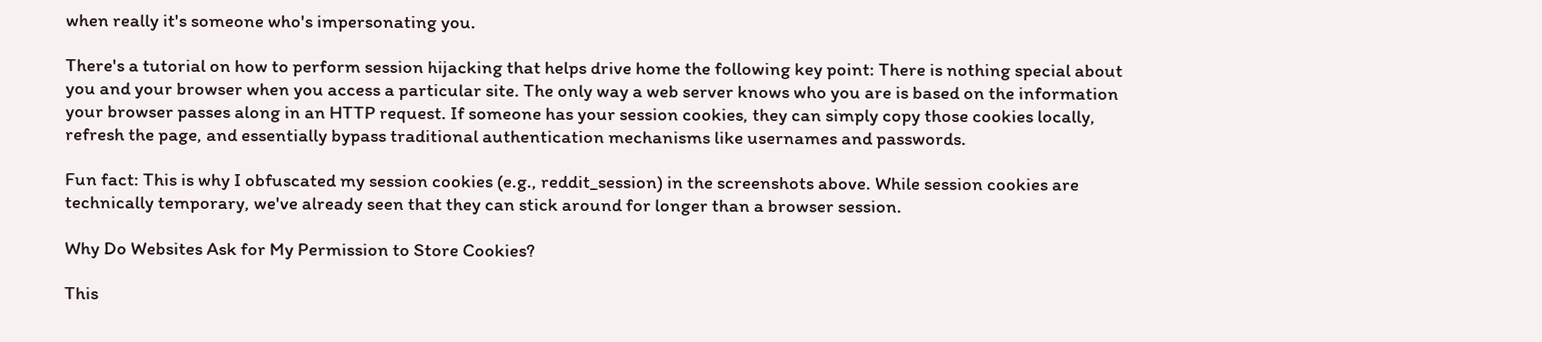when really it's someone who's impersonating you.

There's a tutorial on how to perform session hijacking that helps drive home the following key point: There is nothing special about you and your browser when you access a particular site. The only way a web server knows who you are is based on the information your browser passes along in an HTTP request. If someone has your session cookies, they can simply copy those cookies locally, refresh the page, and essentially bypass traditional authentication mechanisms like usernames and passwords.

Fun fact: This is why I obfuscated my session cookies (e.g., reddit_session) in the screenshots above. While session cookies are technically temporary, we've already seen that they can stick around for longer than a browser session.

Why Do Websites Ask for My Permission to Store Cookies?

This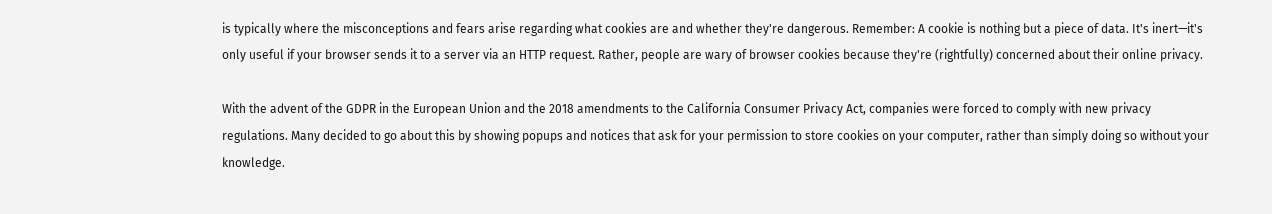is typically where the misconceptions and fears arise regarding what cookies are and whether they're dangerous. Remember: A cookie is nothing but a piece of data. It's inert—it's only useful if your browser sends it to a server via an HTTP request. Rather, people are wary of browser cookies because they're (rightfully) concerned about their online privacy.

With the advent of the GDPR in the European Union and the 2018 amendments to the California Consumer Privacy Act, companies were forced to comply with new privacy regulations. Many decided to go about this by showing popups and notices that ask for your permission to store cookies on your computer, rather than simply doing so without your knowledge.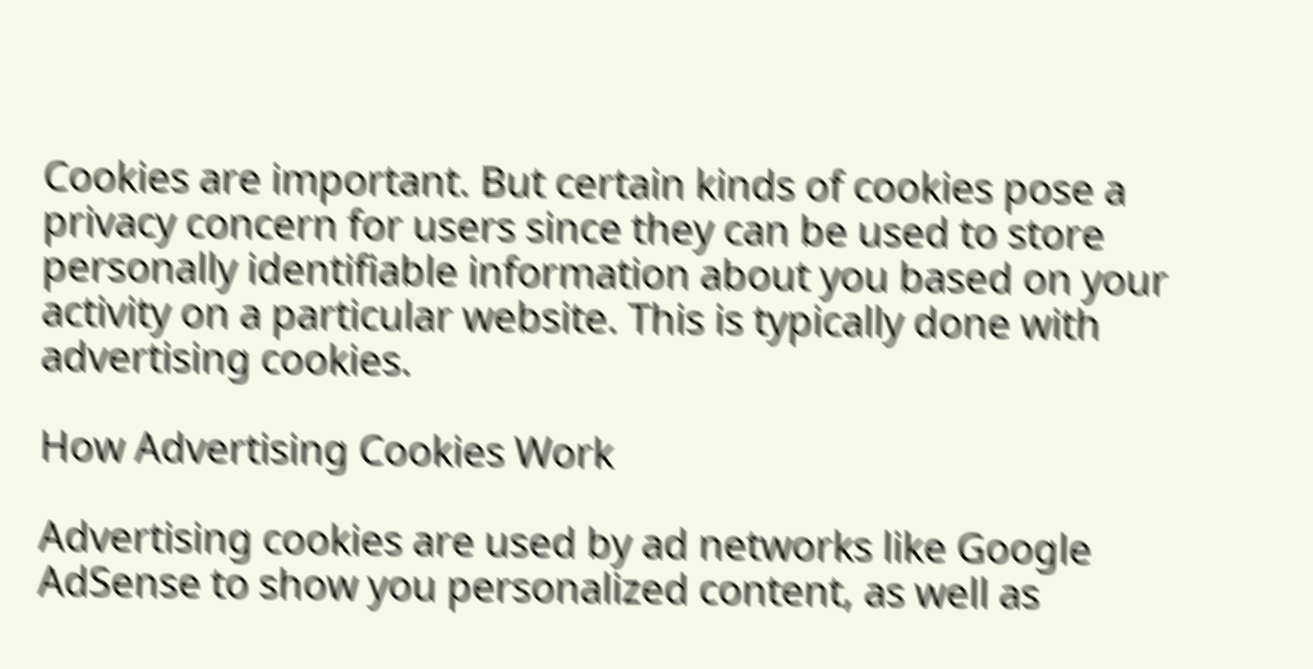Cookies are important. But certain kinds of cookies pose a privacy concern for users since they can be used to store personally identifiable information about you based on your activity on a particular website. This is typically done with advertising cookies.

How Advertising Cookies Work

Advertising cookies are used by ad networks like Google AdSense to show you personalized content, as well as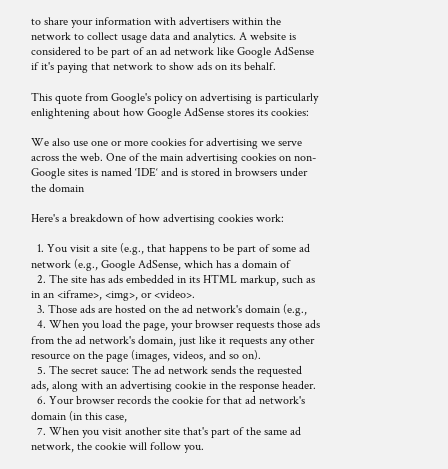to share your information with advertisers within the network to collect usage data and analytics. A website is considered to be part of an ad network like Google AdSense if it's paying that network to show ads on its behalf.

This quote from Google's policy on advertising is particularly enlightening about how Google AdSense stores its cookies:

We also use one or more cookies for advertising we serve across the web. One of the main advertising cookies on non-Google sites is named ‘IDE‘ and is stored in browsers under the domain

Here's a breakdown of how advertising cookies work:

  1. You visit a site (e.g., that happens to be part of some ad network (e.g., Google AdSense, which has a domain of
  2. The site has ads embedded in its HTML markup, such as in an <iframe>, <img>, or <video>.
  3. Those ads are hosted on the ad network's domain (e.g.,
  4. When you load the page, your browser requests those ads from the ad network's domain, just like it requests any other resource on the page (images, videos, and so on).
  5. The secret sauce: The ad network sends the requested ads, along with an advertising cookie in the response header.
  6. Your browser records the cookie for that ad network's domain (in this case,
  7. When you visit another site that's part of the same ad network, the cookie will follow you.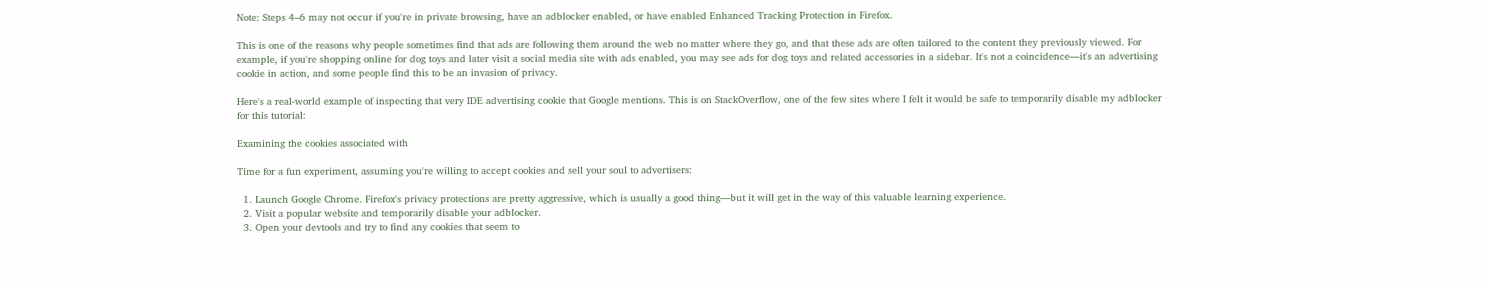Note: Steps 4–6 may not occur if you're in private browsing, have an adblocker enabled, or have enabled Enhanced Tracking Protection in Firefox.

This is one of the reasons why people sometimes find that ads are following them around the web no matter where they go, and that these ads are often tailored to the content they previously viewed. For example, if you're shopping online for dog toys and later visit a social media site with ads enabled, you may see ads for dog toys and related accessories in a sidebar. It's not a coincidence—it's an advertising cookie in action, and some people find this to be an invasion of privacy.

Here's a real-world example of inspecting that very IDE advertising cookie that Google mentions. This is on StackOverflow, one of the few sites where I felt it would be safe to temporarily disable my adblocker for this tutorial:

Examining the cookies associated with

Time for a fun experiment, assuming you're willing to accept cookies and sell your soul to advertisers:

  1. Launch Google Chrome. Firefox's privacy protections are pretty aggressive, which is usually a good thing—but it will get in the way of this valuable learning experience.
  2. Visit a popular website and temporarily disable your adblocker.
  3. Open your devtools and try to find any cookies that seem to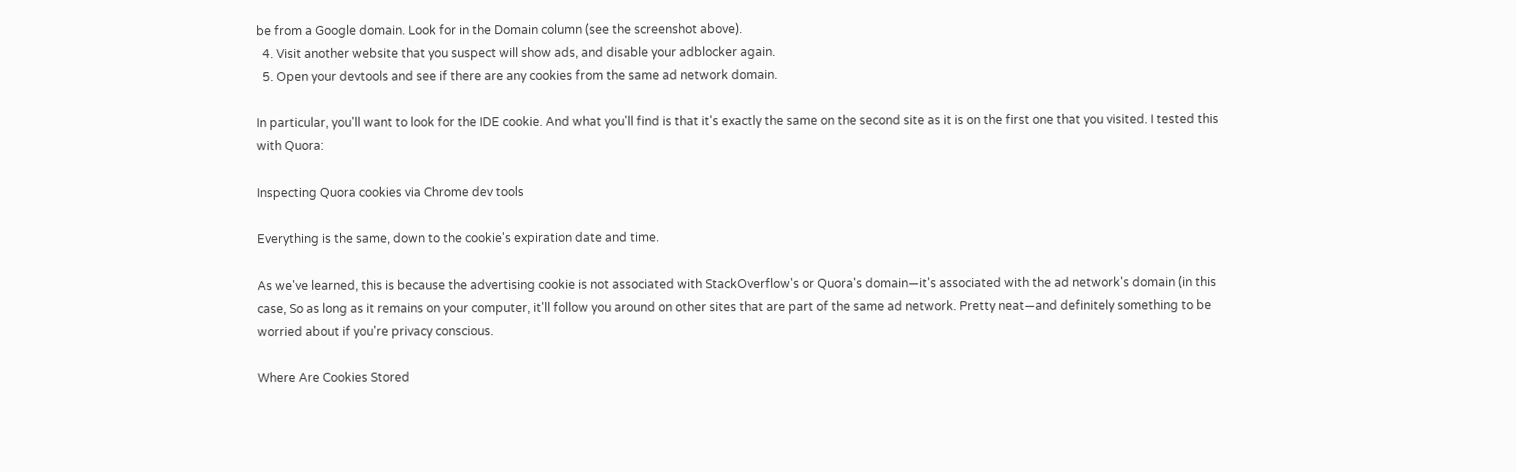be from a Google domain. Look for in the Domain column (see the screenshot above).
  4. Visit another website that you suspect will show ads, and disable your adblocker again.
  5. Open your devtools and see if there are any cookies from the same ad network domain.

In particular, you'll want to look for the IDE cookie. And what you'll find is that it's exactly the same on the second site as it is on the first one that you visited. I tested this with Quora:

Inspecting Quora cookies via Chrome dev tools

Everything is the same, down to the cookie's expiration date and time.

As we've learned, this is because the advertising cookie is not associated with StackOverflow's or Quora's domain—it's associated with the ad network's domain (in this case, So as long as it remains on your computer, it'll follow you around on other sites that are part of the same ad network. Pretty neat—and definitely something to be worried about if you're privacy conscious.

Where Are Cookies Stored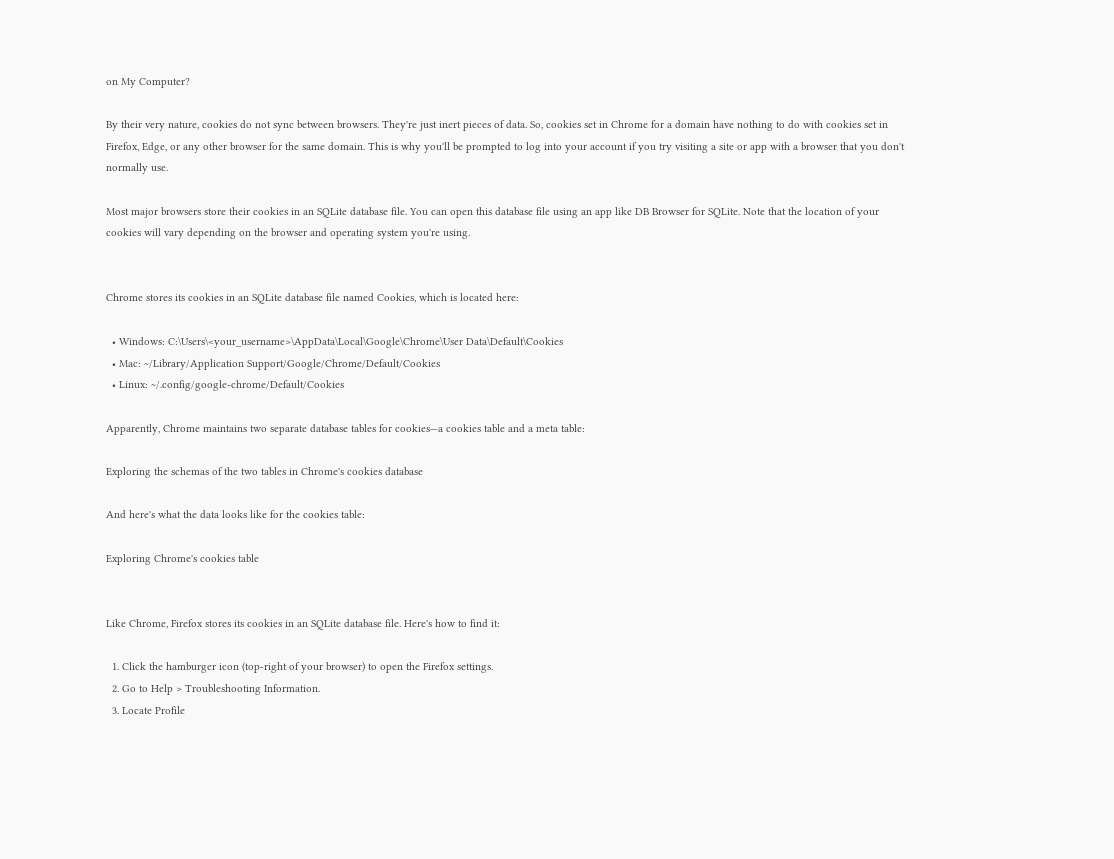on My Computer?

By their very nature, cookies do not sync between browsers. They're just inert pieces of data. So, cookies set in Chrome for a domain have nothing to do with cookies set in Firefox, Edge, or any other browser for the same domain. This is why you'll be prompted to log into your account if you try visiting a site or app with a browser that you don't normally use.

Most major browsers store their cookies in an SQLite database file. You can open this database file using an app like DB Browser for SQLite. Note that the location of your cookies will vary depending on the browser and operating system you're using.


Chrome stores its cookies in an SQLite database file named Cookies, which is located here:

  • Windows: C:\Users\<your_username>\AppData\Local\Google\Chrome\User Data\Default\Cookies
  • Mac: ~/Library/Application Support/Google/Chrome/Default/Cookies
  • Linux: ~/.config/google-chrome/Default/Cookies

Apparently, Chrome maintains two separate database tables for cookies—a cookies table and a meta table:

Exploring the schemas of the two tables in Chrome's cookies database

And here's what the data looks like for the cookies table:

Exploring Chrome's cookies table


Like Chrome, Firefox stores its cookies in an SQLite database file. Here's how to find it:

  1. Click the hamburger icon (top-right of your browser) to open the Firefox settings.
  2. Go to Help > Troubleshooting Information.
  3. Locate Profile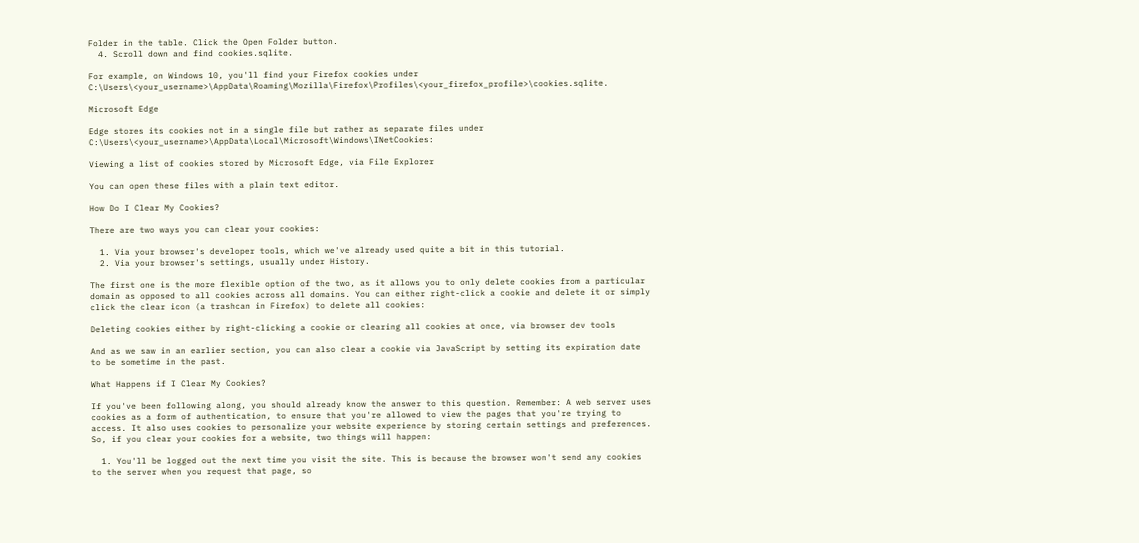Folder in the table. Click the Open Folder button.
  4. Scroll down and find cookies.sqlite.

For example, on Windows 10, you'll find your Firefox cookies under C:\Users\<your_username>\AppData\Roaming\Mozilla\Firefox\Profiles\<your_firefox_profile>\cookies.sqlite.

Microsoft Edge

Edge stores its cookies not in a single file but rather as separate files under C:\Users\<your_username>\AppData\Local\Microsoft\Windows\INetCookies:

Viewing a list of cookies stored by Microsoft Edge, via File Explorer

You can open these files with a plain text editor.

How Do I Clear My Cookies?

There are two ways you can clear your cookies:

  1. Via your browser's developer tools, which we've already used quite a bit in this tutorial.
  2. Via your browser's settings, usually under History.

The first one is the more flexible option of the two, as it allows you to only delete cookies from a particular domain as opposed to all cookies across all domains. You can either right-click a cookie and delete it or simply click the clear icon (a trashcan in Firefox) to delete all cookies:

Deleting cookies either by right-clicking a cookie or clearing all cookies at once, via browser dev tools

And as we saw in an earlier section, you can also clear a cookie via JavaScript by setting its expiration date to be sometime in the past.

What Happens if I Clear My Cookies?

If you've been following along, you should already know the answer to this question. Remember: A web server uses cookies as a form of authentication, to ensure that you're allowed to view the pages that you're trying to access. It also uses cookies to personalize your website experience by storing certain settings and preferences. So, if you clear your cookies for a website, two things will happen:

  1. You'll be logged out the next time you visit the site. This is because the browser won't send any cookies to the server when you request that page, so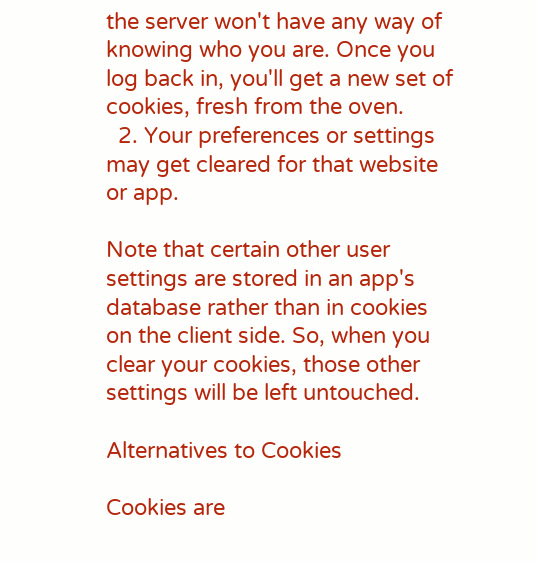the server won't have any way of knowing who you are. Once you log back in, you'll get a new set of cookies, fresh from the oven.
  2. Your preferences or settings may get cleared for that website or app.

Note that certain other user settings are stored in an app's database rather than in cookies on the client side. So, when you clear your cookies, those other settings will be left untouched.

Alternatives to Cookies

Cookies are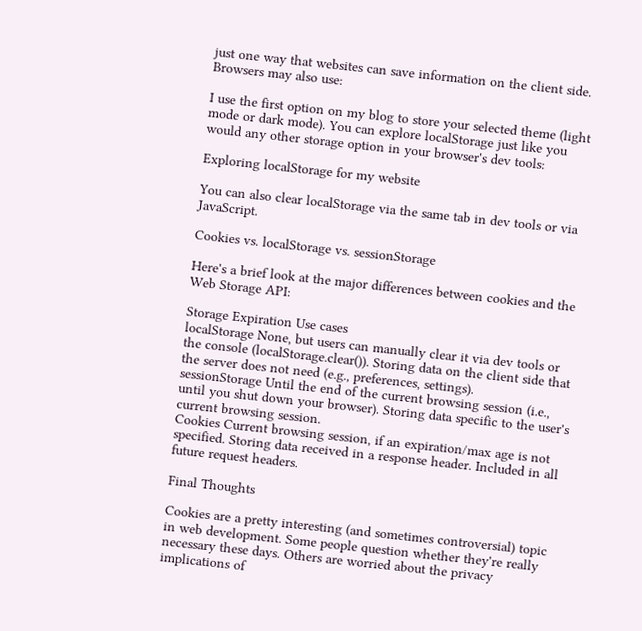just one way that websites can save information on the client side. Browsers may also use:

I use the first option on my blog to store your selected theme (light mode or dark mode). You can explore localStorage just like you would any other storage option in your browser's dev tools:

Exploring localStorage for my website

You can also clear localStorage via the same tab in dev tools or via JavaScript.

Cookies vs. localStorage vs. sessionStorage

Here's a brief look at the major differences between cookies and the Web Storage API:

Storage Expiration Use cases
localStorage None, but users can manually clear it via dev tools or the console (localStorage.clear()). Storing data on the client side that the server does not need (e.g., preferences, settings).
sessionStorage Until the end of the current browsing session (i.e., until you shut down your browser). Storing data specific to the user's current browsing session.
Cookies Current browsing session, if an expiration/max age is not specified. Storing data received in a response header. Included in all future request headers.

Final Thoughts

Cookies are a pretty interesting (and sometimes controversial) topic in web development. Some people question whether they're really necessary these days. Others are worried about the privacy implications of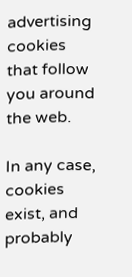advertising cookies that follow you around the web.

In any case, cookies exist, and probably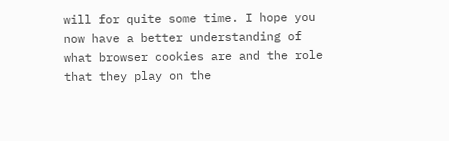will for quite some time. I hope you now have a better understanding of what browser cookies are and the role that they play on the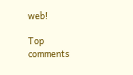web!

Top comments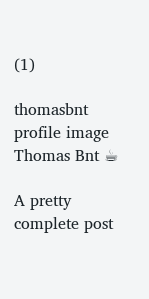(1)

thomasbnt profile image
Thomas Bnt ☕

A pretty complete post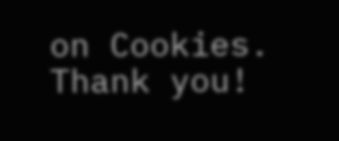on Cookies. Thank you!